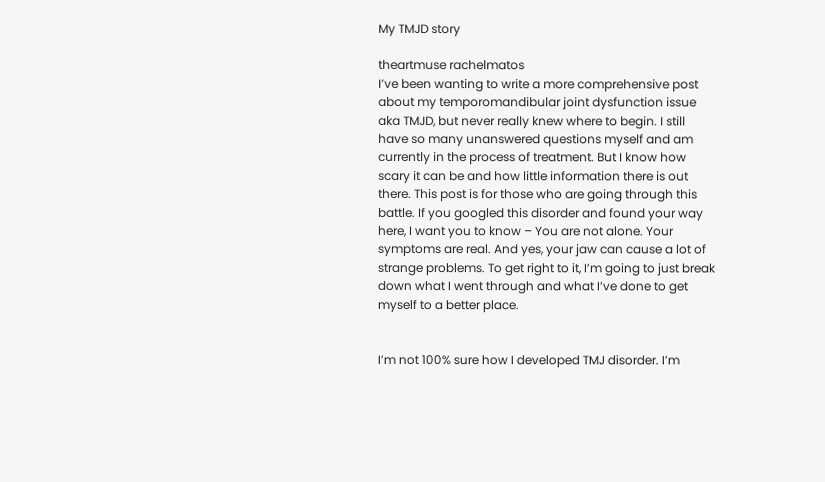My TMJD story

theartmuse rachelmatos
I’ve been wanting to write a more comprehensive post about my temporomandibular joint dysfunction issue aka TMJD, but never really knew where to begin. I still have so many unanswered questions myself and am currently in the process of treatment. But I know how scary it can be and how little information there is out there. This post is for those who are going through this battle. If you googled this disorder and found your way here, I want you to know – You are not alone. Your symptoms are real. And yes, your jaw can cause a lot of strange problems. To get right to it, I’m going to just break down what I went through and what I’ve done to get myself to a better place.


I’m not 100% sure how I developed TMJ disorder. I’m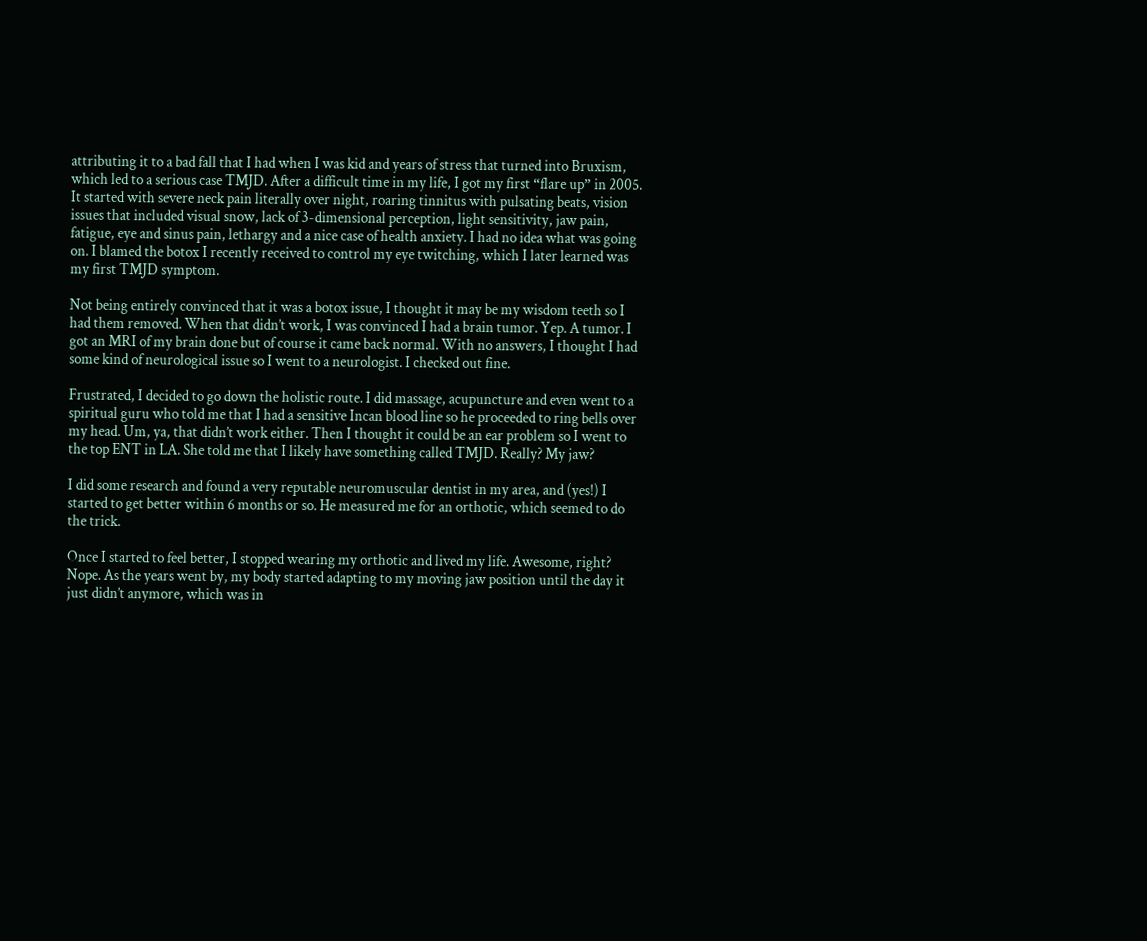attributing it to a bad fall that I had when I was kid and years of stress that turned into Bruxism, which led to a serious case TMJD. After a difficult time in my life, I got my first “flare up” in 2005. It started with severe neck pain literally over night, roaring tinnitus with pulsating beats, vision issues that included visual snow, lack of 3-dimensional perception, light sensitivity, jaw pain, fatigue, eye and sinus pain, lethargy and a nice case of health anxiety. I had no idea what was going on. I blamed the botox I recently received to control my eye twitching, which I later learned was my first TMJD symptom.

Not being entirely convinced that it was a botox issue, I thought it may be my wisdom teeth so I had them removed. When that didn’t work, I was convinced I had a brain tumor. Yep. A tumor. I got an MRI of my brain done but of course it came back normal. With no answers, I thought I had some kind of neurological issue so I went to a neurologist. I checked out fine.

Frustrated, I decided to go down the holistic route. I did massage, acupuncture and even went to a spiritual guru who told me that I had a sensitive Incan blood line so he proceeded to ring bells over my head. Um, ya, that didn’t work either. Then I thought it could be an ear problem so I went to the top ENT in LA. She told me that I likely have something called TMJD. Really? My jaw?

I did some research and found a very reputable neuromuscular dentist in my area, and (yes!) I started to get better within 6 months or so. He measured me for an orthotic, which seemed to do the trick.

Once I started to feel better, I stopped wearing my orthotic and lived my life. Awesome, right? Nope. As the years went by, my body started adapting to my moving jaw position until the day it just didn’t anymore, which was in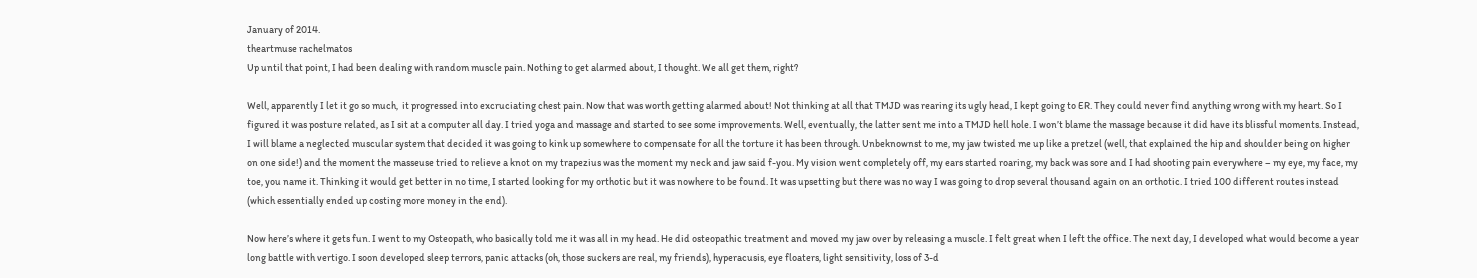January of 2014.
theartmuse rachelmatos
Up until that point, I had been dealing with random muscle pain. Nothing to get alarmed about, I thought. We all get them, right?

Well, apparently I let it go so much,  it progressed into excruciating chest pain. Now that was worth getting alarmed about! Not thinking at all that TMJD was rearing its ugly head, I kept going to ER. They could never find anything wrong with my heart. So I figured it was posture related, as I sit at a computer all day. I tried yoga and massage and started to see some improvements. Well, eventually, the latter sent me into a TMJD hell hole. I won’t blame the massage because it did have its blissful moments. Instead, I will blame a neglected muscular system that decided it was going to kink up somewhere to compensate for all the torture it has been through. Unbeknownst to me, my jaw twisted me up like a pretzel (well, that explained the hip and shoulder being on higher on one side!) and the moment the masseuse tried to relieve a knot on my trapezius was the moment my neck and jaw said f-you. My vision went completely off, my ears started roaring, my back was sore and I had shooting pain everywhere – my eye, my face, my toe, you name it. Thinking it would get better in no time, I started looking for my orthotic but it was nowhere to be found. It was upsetting but there was no way I was going to drop several thousand again on an orthotic. I tried 100 different routes instead (which essentially ended up costing more money in the end).

Now here’s where it gets fun. I went to my Osteopath, who basically told me it was all in my head. He did osteopathic treatment and moved my jaw over by releasing a muscle. I felt great when I left the office. The next day, I developed what would become a year long battle with vertigo. I soon developed sleep terrors, panic attacks (oh, those suckers are real, my friends), hyperacusis, eye floaters, light sensitivity, loss of 3-d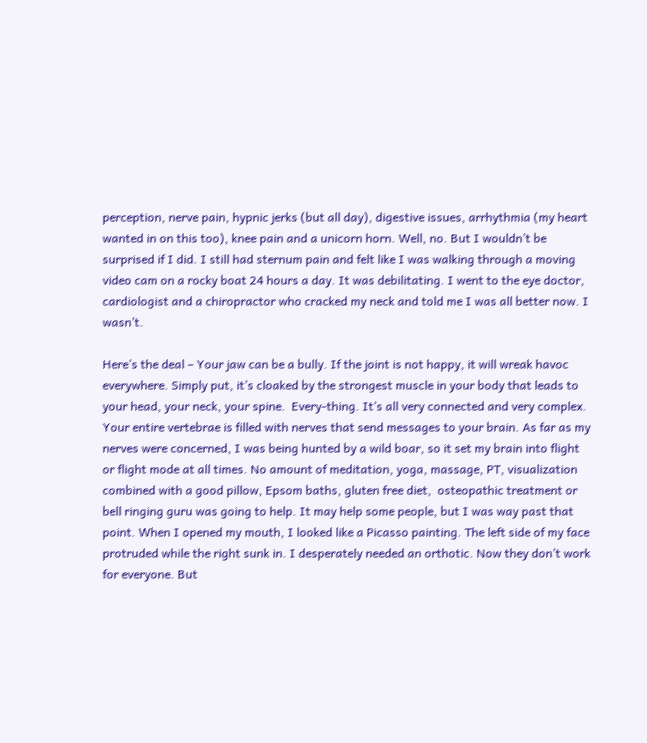perception, nerve pain, hypnic jerks (but all day), digestive issues, arrhythmia (my heart wanted in on this too), knee pain and a unicorn horn. Well, no. But I wouldn’t be surprised if I did. I still had sternum pain and felt like I was walking through a moving video cam on a rocky boat 24 hours a day. It was debilitating. I went to the eye doctor, cardiologist and a chiropractor who cracked my neck and told me I was all better now. I wasn’t.

Here’s the deal – Your jaw can be a bully. If the joint is not happy, it will wreak havoc everywhere. Simply put, it’s cloaked by the strongest muscle in your body that leads to your head, your neck, your spine.  Every-thing. It’s all very connected and very complex. Your entire vertebrae is filled with nerves that send messages to your brain. As far as my nerves were concerned, I was being hunted by a wild boar, so it set my brain into flight or flight mode at all times. No amount of meditation, yoga, massage, PT, visualization combined with a good pillow, Epsom baths, gluten free diet,  osteopathic treatment or bell ringing guru was going to help. It may help some people, but I was way past that point. When I opened my mouth, I looked like a Picasso painting. The left side of my face protruded while the right sunk in. I desperately needed an orthotic. Now they don’t work for everyone. But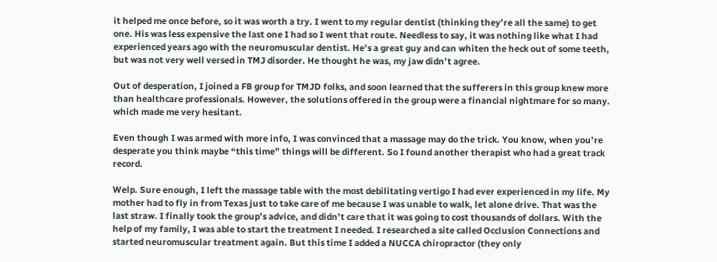it helped me once before, so it was worth a try. I went to my regular dentist (thinking they’re all the same) to get one. His was less expensive the last one I had so I went that route. Needless to say, it was nothing like what I had experienced years ago with the neuromuscular dentist. He’s a great guy and can whiten the heck out of some teeth, but was not very well versed in TMJ disorder. He thought he was, my jaw didn’t agree.

Out of desperation, I joined a FB group for TMJD folks, and soon learned that the sufferers in this group knew more than healthcare professionals. However, the solutions offered in the group were a financial nightmare for so many. which made me very hesitant.

Even though I was armed with more info, I was convinced that a massage may do the trick. You know, when you’re desperate you think maybe “this time” things will be different. So I found another therapist who had a great track record.

Welp. Sure enough, I left the massage table with the most debilitating vertigo I had ever experienced in my life. My mother had to fly in from Texas just to take care of me because I was unable to walk, let alone drive. That was the last straw. I finally took the group’s advice, and didn’t care that it was going to cost thousands of dollars. With the help of my family, I was able to start the treatment I needed. I researched a site called Occlusion Connections and started neuromuscular treatment again. But this time I added a NUCCA chiropractor (they only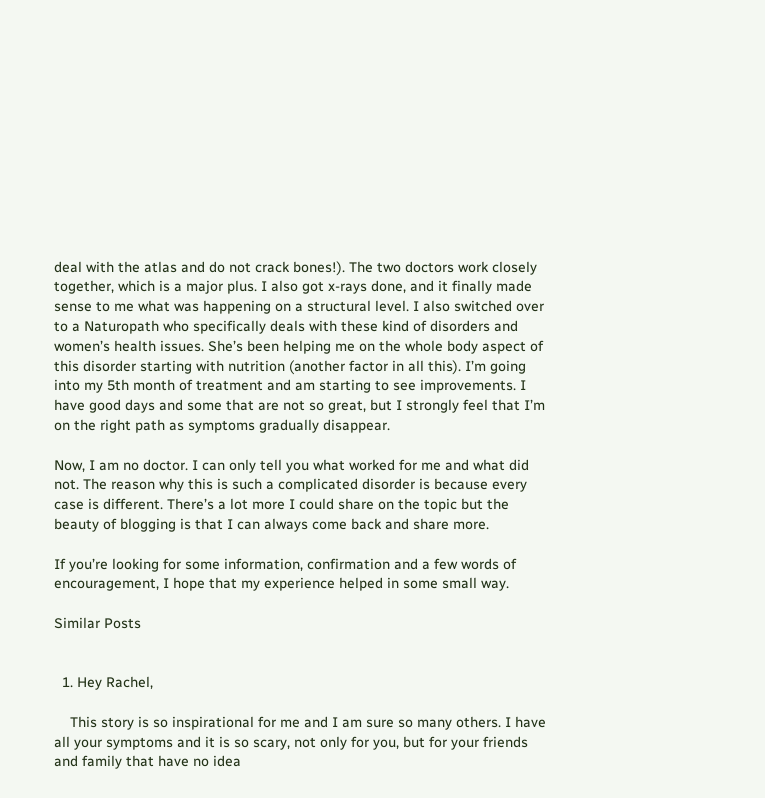deal with the atlas and do not crack bones!). The two doctors work closely together, which is a major plus. I also got x-rays done, and it finally made sense to me what was happening on a structural level. I also switched over to a Naturopath who specifically deals with these kind of disorders and women’s health issues. She’s been helping me on the whole body aspect of this disorder starting with nutrition (another factor in all this). I’m going into my 5th month of treatment and am starting to see improvements. I have good days and some that are not so great, but I strongly feel that I’m on the right path as symptoms gradually disappear.

Now, I am no doctor. I can only tell you what worked for me and what did not. The reason why this is such a complicated disorder is because every case is different. There’s a lot more I could share on the topic but the beauty of blogging is that I can always come back and share more.

If you’re looking for some information, confirmation and a few words of encouragement, I hope that my experience helped in some small way.

Similar Posts


  1. Hey Rachel,

    This story is so inspirational for me and I am sure so many others. I have all your symptoms and it is so scary, not only for you, but for your friends and family that have no idea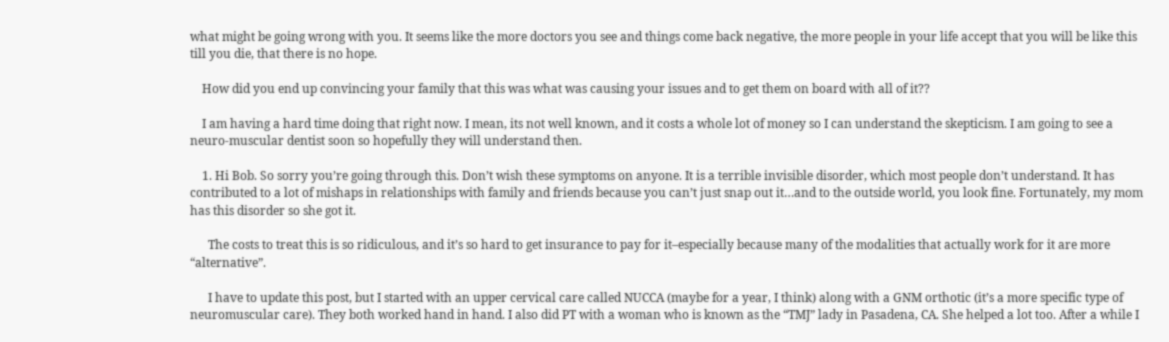what might be going wrong with you. It seems like the more doctors you see and things come back negative, the more people in your life accept that you will be like this till you die, that there is no hope.

    How did you end up convincing your family that this was what was causing your issues and to get them on board with all of it??

    I am having a hard time doing that right now. I mean, its not well known, and it costs a whole lot of money so I can understand the skepticism. I am going to see a neuro-muscular dentist soon so hopefully they will understand then.

    1. Hi Bob. So sorry you’re going through this. Don’t wish these symptoms on anyone. It is a terrible invisible disorder, which most people don’t understand. It has contributed to a lot of mishaps in relationships with family and friends because you can’t just snap out it…and to the outside world, you look fine. Fortunately, my mom has this disorder so she got it.

      The costs to treat this is so ridiculous, and it’s so hard to get insurance to pay for it–especially because many of the modalities that actually work for it are more “alternative”.

      I have to update this post, but I started with an upper cervical care called NUCCA (maybe for a year, I think) along with a GNM orthotic (it’s a more specific type of neuromuscular care). They both worked hand in hand. I also did PT with a woman who is known as the “TMJ” lady in Pasadena, CA. She helped a lot too. After a while I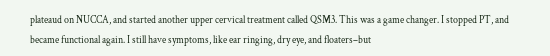plateaud on NUCCA, and started another upper cervical treatment called QSM3. This was a game changer. I stopped PT, and became functional again. I still have symptoms, like ear ringing, dry eye, and floaters–but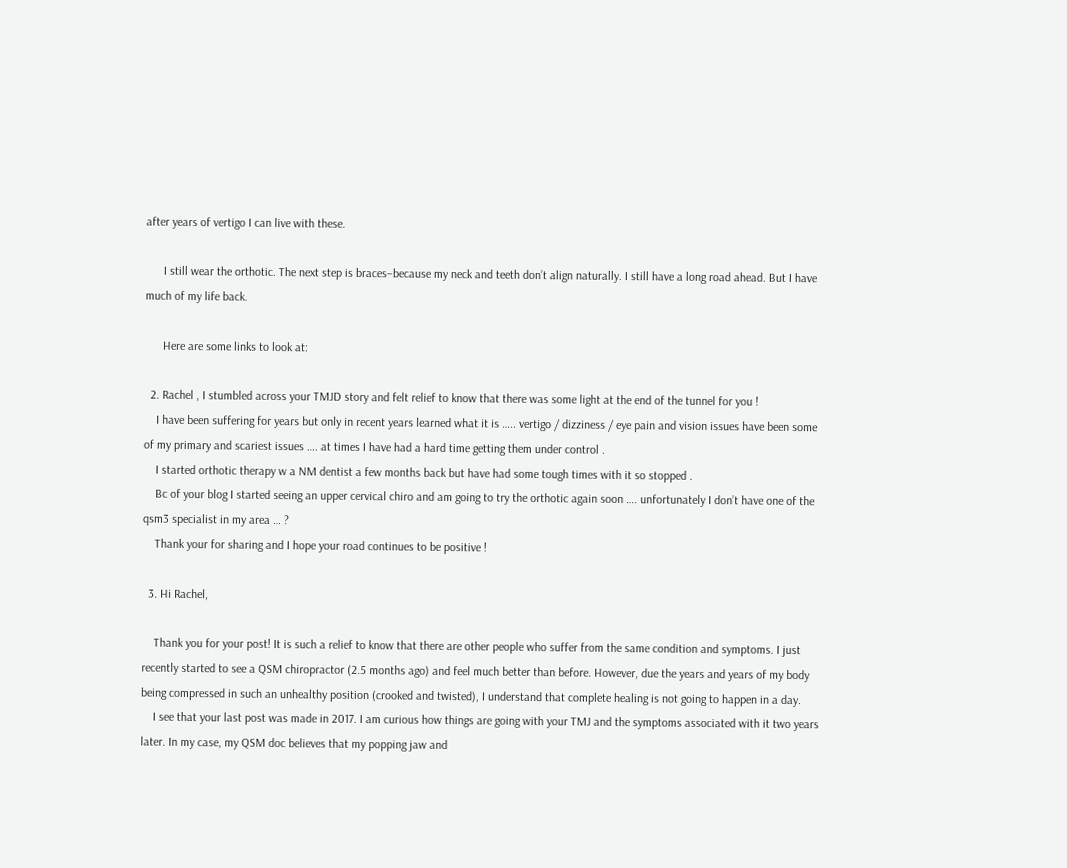after years of vertigo I can live with these.

      I still wear the orthotic. The next step is braces–because my neck and teeth don’t align naturally. I still have a long road ahead. But I have much of my life back.

      Here are some links to look at:

  2. Rachel , I stumbled across your TMJD story and felt relief to know that there was some light at the end of the tunnel for you !
    I have been suffering for years but only in recent years learned what it is ….. vertigo / dizziness / eye pain and vision issues have been some of my primary and scariest issues …. at times I have had a hard time getting them under control .
    I started orthotic therapy w a NM dentist a few months back but have had some tough times with it so stopped .
    Bc of your blog I started seeing an upper cervical chiro and am going to try the orthotic again soon …. unfortunately I don’t have one of the qsm3 specialist in my area … ?
    Thank your for sharing and I hope your road continues to be positive !

  3. Hi Rachel,

    Thank you for your post! It is such a relief to know that there are other people who suffer from the same condition and symptoms. I just recently started to see a QSM chiropractor (2.5 months ago) and feel much better than before. However, due the years and years of my body being compressed in such an unhealthy position (crooked and twisted), I understand that complete healing is not going to happen in a day.
    I see that your last post was made in 2017. I am curious how things are going with your TMJ and the symptoms associated with it two years later. In my case, my QSM doc believes that my popping jaw and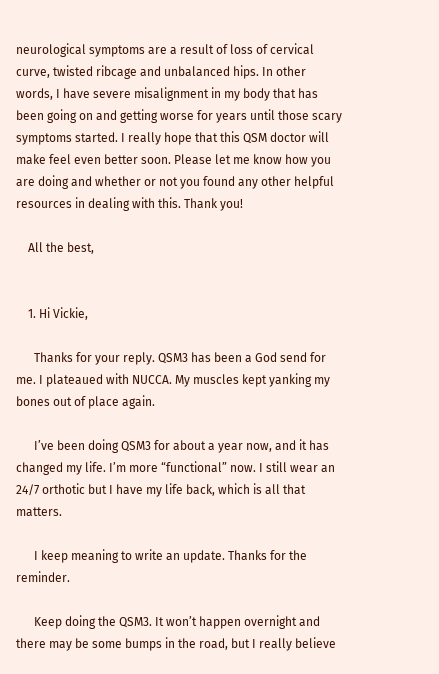neurological symptoms are a result of loss of cervical curve, twisted ribcage and unbalanced hips. In other words, I have severe misalignment in my body that has been going on and getting worse for years until those scary symptoms started. I really hope that this QSM doctor will make feel even better soon. Please let me know how you are doing and whether or not you found any other helpful resources in dealing with this. Thank you!

    All the best,


    1. Hi Vickie,

      Thanks for your reply. QSM3 has been a God send for me. I plateaued with NUCCA. My muscles kept yanking my bones out of place again.

      I’ve been doing QSM3 for about a year now, and it has changed my life. I’m more “functional” now. I still wear an 24/7 orthotic but I have my life back, which is all that matters.

      I keep meaning to write an update. Thanks for the reminder.

      Keep doing the QSM3. It won’t happen overnight and there may be some bumps in the road, but I really believe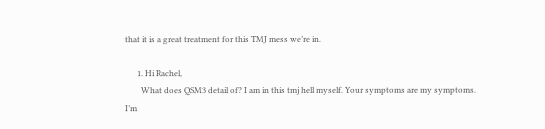that it is a great treatment for this TMJ mess we’re in.

      1. Hi Rachel,
        What does QSM3 detail of? I am in this tmj hell myself. Your symptoms are my symptoms. I’m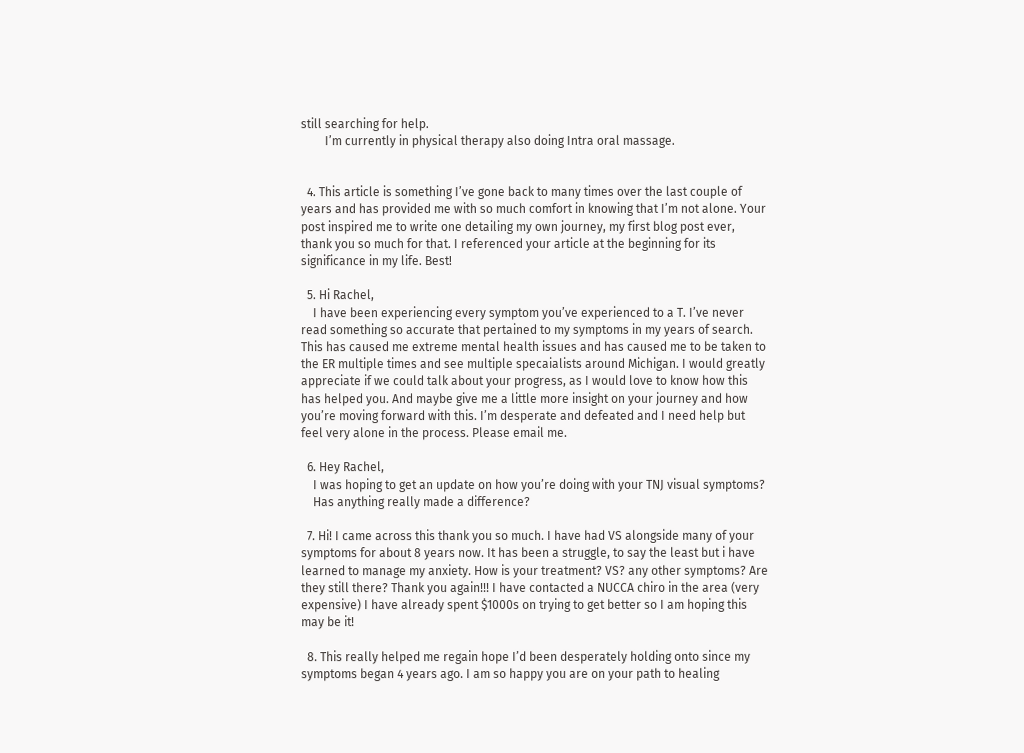still searching for help.
        I’m currently in physical therapy also doing Intra oral massage.


  4. This article is something I’ve gone back to many times over the last couple of years and has provided me with so much comfort in knowing that I’m not alone. Your post inspired me to write one detailing my own journey, my first blog post ever, thank you so much for that. I referenced your article at the beginning for its significance in my life. Best!

  5. Hi Rachel,
    I have been experiencing every symptom you’ve experienced to a T. I’ve never read something so accurate that pertained to my symptoms in my years of search. This has caused me extreme mental health issues and has caused me to be taken to the ER multiple times and see multiple specaialists around Michigan. I would greatly appreciate if we could talk about your progress, as I would love to know how this has helped you. And maybe give me a little more insight on your journey and how you’re moving forward with this. I’m desperate and defeated and I need help but feel very alone in the process. Please email me.

  6. Hey Rachel,
    I was hoping to get an update on how you’re doing with your TNJ visual symptoms?
    Has anything really made a difference?

  7. Hi! I came across this thank you so much. I have had VS alongside many of your symptoms for about 8 years now. It has been a struggle, to say the least but i have learned to manage my anxiety. How is your treatment? VS? any other symptoms? Are they still there? Thank you again!!! I have contacted a NUCCA chiro in the area (very expensive) I have already spent $1000s on trying to get better so I am hoping this may be it!

  8. This really helped me regain hope I’d been desperately holding onto since my symptoms began 4 years ago. I am so happy you are on your path to healing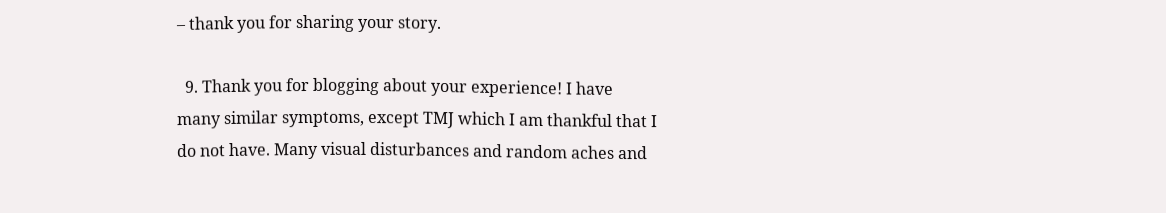– thank you for sharing your story.

  9. Thank you for blogging about your experience! I have many similar symptoms, except TMJ which I am thankful that I do not have. Many visual disturbances and random aches and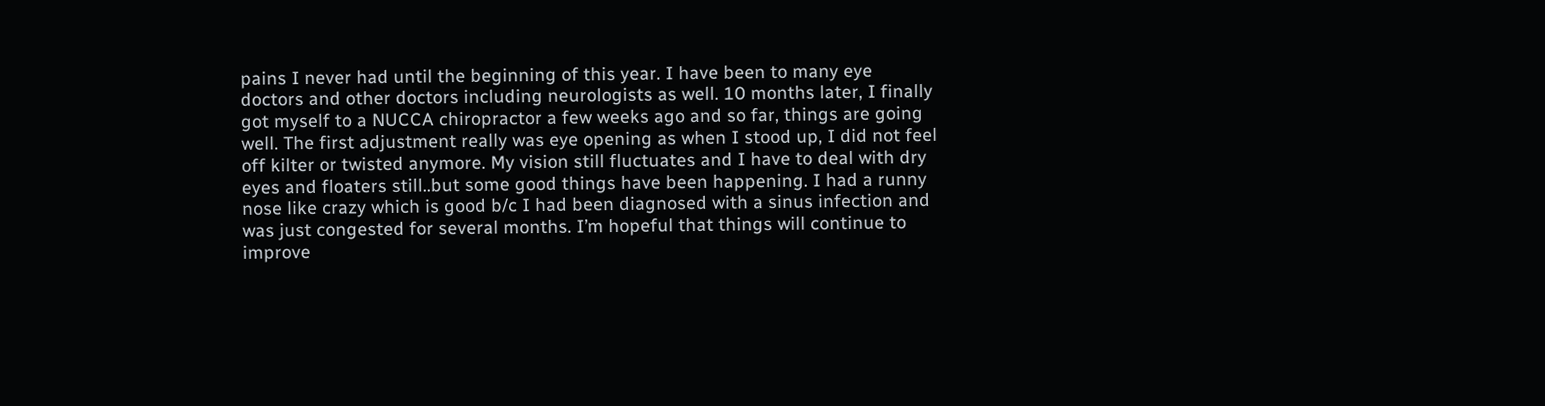pains I never had until the beginning of this year. I have been to many eye doctors and other doctors including neurologists as well. 10 months later, I finally got myself to a NUCCA chiropractor a few weeks ago and so far, things are going well. The first adjustment really was eye opening as when I stood up, I did not feel off kilter or twisted anymore. My vision still fluctuates and I have to deal with dry eyes and floaters still..but some good things have been happening. I had a runny nose like crazy which is good b/c I had been diagnosed with a sinus infection and was just congested for several months. I’m hopeful that things will continue to improve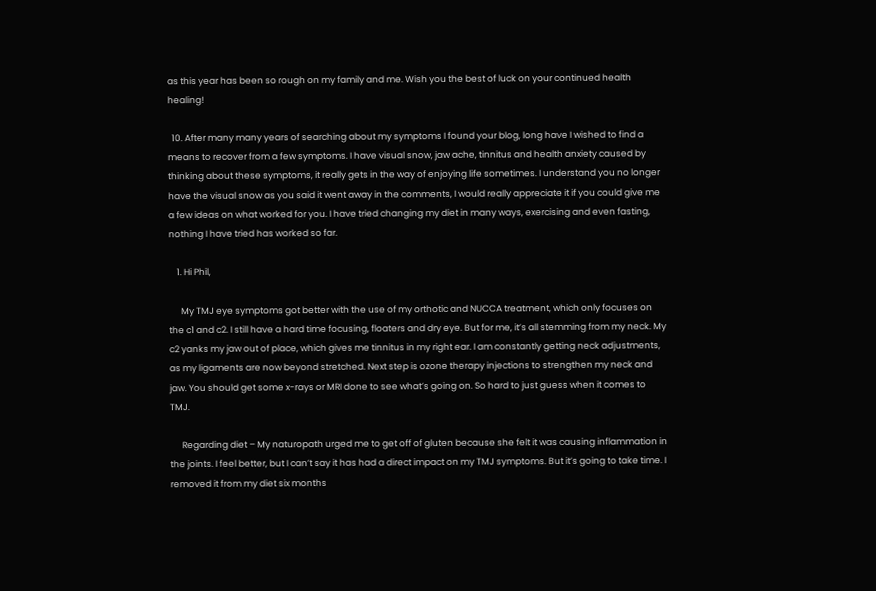as this year has been so rough on my family and me. Wish you the best of luck on your continued health healing!

  10. After many many years of searching about my symptoms I found your blog, long have I wished to find a means to recover from a few symptoms. I have visual snow, jaw ache, tinnitus and health anxiety caused by thinking about these symptoms, it really gets in the way of enjoying life sometimes. I understand you no longer have the visual snow as you said it went away in the comments, I would really appreciate it if you could give me a few ideas on what worked for you. I have tried changing my diet in many ways, exercising and even fasting, nothing I have tried has worked so far.

    1. Hi Phil,

      My TMJ eye symptoms got better with the use of my orthotic and NUCCA treatment, which only focuses on the c1 and c2. I still have a hard time focusing, floaters and dry eye. But for me, it’s all stemming from my neck. My c2 yanks my jaw out of place, which gives me tinnitus in my right ear. I am constantly getting neck adjustments, as my ligaments are now beyond stretched. Next step is ozone therapy injections to strengthen my neck and jaw. You should get some x-rays or MRI done to see what’s going on. So hard to just guess when it comes to TMJ.

      Regarding diet – My naturopath urged me to get off of gluten because she felt it was causing inflammation in the joints. I feel better, but I can’t say it has had a direct impact on my TMJ symptoms. But it’s going to take time. I removed it from my diet six months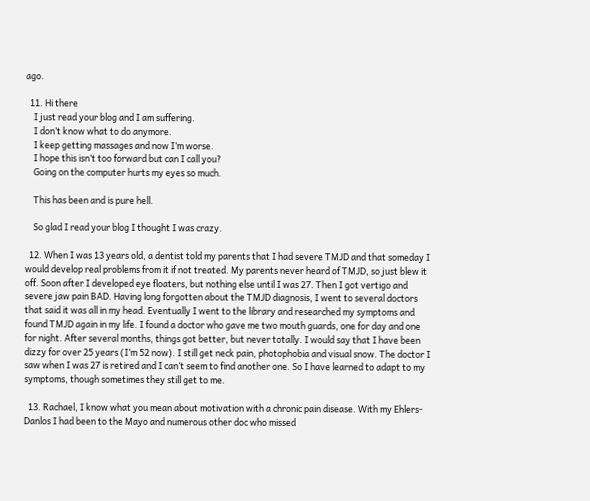ago.

  11. Hi there
    I just read your blog and I am suffering.
    I don’t know what to do anymore.
    I keep getting massages and now I’m worse.
    I hope this isn’t too forward but can I call you?
    Going on the computer hurts my eyes so much.

    This has been and is pure hell.

    So glad I read your blog I thought I was crazy.

  12. When I was 13 years old, a dentist told my parents that I had severe TMJD and that someday I would develop real problems from it if not treated. My parents never heard of TMJD, so just blew it off. Soon after I developed eye floaters, but nothing else until I was 27. Then I got vertigo and severe jaw pain BAD. Having long forgotten about the TMJD diagnosis, I went to several doctors that said it was all in my head. Eventually I went to the library and researched my symptoms and found TMJD again in my life. I found a doctor who gave me two mouth guards, one for day and one for night. After several months, things got better, but never totally. I would say that I have been dizzy for over 25 years (I’m 52 now). I still get neck pain, photophobia and visual snow. The doctor I saw when I was 27 is retired and I can’t seem to find another one. So I have learned to adapt to my symptoms, though sometimes they still get to me.

  13. Rachael, I know what you mean about motivation with a chronic pain disease. With my Ehlers-Danlos I had been to the Mayo and numerous other doc who missed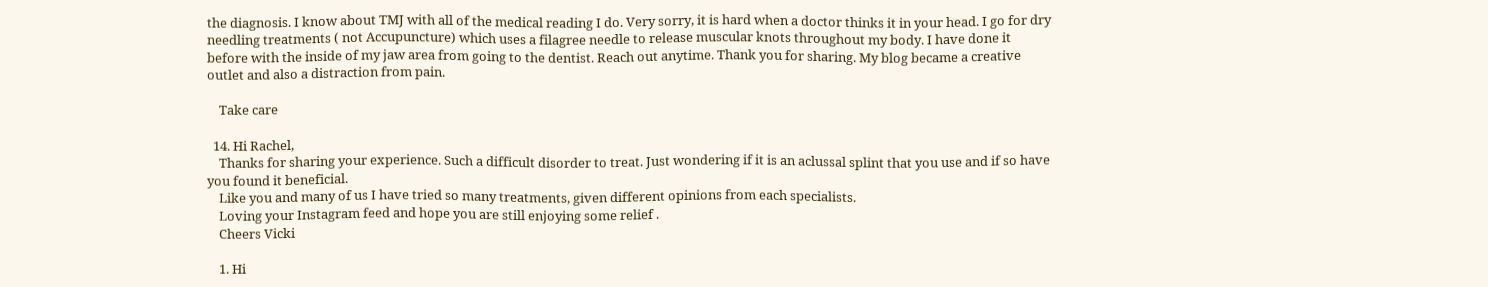the diagnosis. I know about TMJ with all of the medical reading I do. Very sorry, it is hard when a doctor thinks it in your head. I go for dry needling treatments ( not Accupuncture) which uses a filagree needle to release muscular knots throughout my body. I have done it before with the inside of my jaw area from going to the dentist. Reach out anytime. Thank you for sharing. My blog became a creative outlet and also a distraction from pain.

    Take care

  14. Hi Rachel,
    Thanks for sharing your experience. Such a difficult disorder to treat. Just wondering if it is an aclussal splint that you use and if so have you found it beneficial.
    Like you and many of us I have tried so many treatments, given different opinions from each specialists.
    Loving your Instagram feed and hope you are still enjoying some relief .
    Cheers Vicki

    1. Hi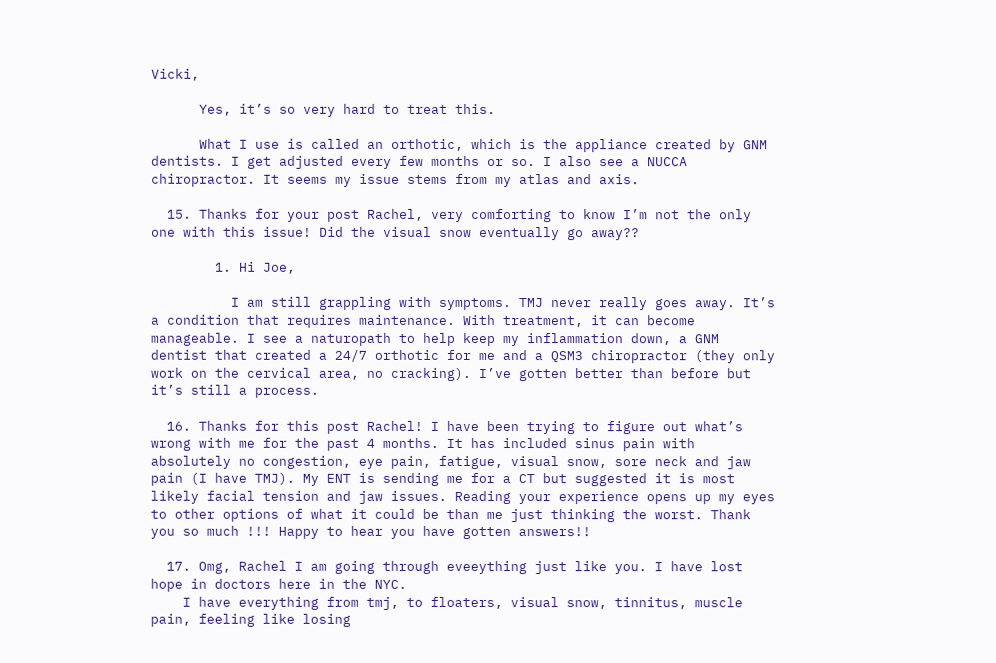Vicki,

      Yes, it’s so very hard to treat this.

      What I use is called an orthotic, which is the appliance created by GNM dentists. I get adjusted every few months or so. I also see a NUCCA chiropractor. It seems my issue stems from my atlas and axis.

  15. Thanks for your post Rachel, very comforting to know I’m not the only one with this issue! Did the visual snow eventually go away??

        1. Hi Joe,

          I am still grappling with symptoms. TMJ never really goes away. It’s a condition that requires maintenance. With treatment, it can become manageable. I see a naturopath to help keep my inflammation down, a GNM dentist that created a 24/7 orthotic for me and a QSM3 chiropractor (they only work on the cervical area, no cracking). I’ve gotten better than before but it’s still a process.

  16. Thanks for this post Rachel! I have been trying to figure out what’s wrong with me for the past 4 months. It has included sinus pain with absolutely no congestion, eye pain, fatigue, visual snow, sore neck and jaw pain (I have TMJ). My ENT is sending me for a CT but suggested it is most likely facial tension and jaw issues. Reading your experience opens up my eyes to other options of what it could be than me just thinking the worst. Thank you so much !!! Happy to hear you have gotten answers!!

  17. Omg, Rachel I am going through eveeything just like you. I have lost hope in doctors here in the NYC.
    I have everything from tmj, to floaters, visual snow, tinnitus, muscle pain, feeling like losing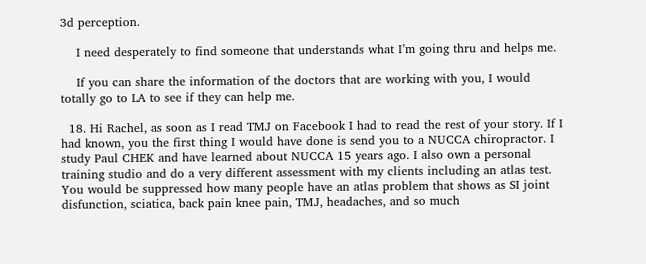3d perception.

    I need desperately to find someone that understands what I’m going thru and helps me.

    If you can share the information of the doctors that are working with you, I would totally go to LA to see if they can help me.

  18. Hi Rachel, as soon as I read TMJ on Facebook I had to read the rest of your story. If I had known, you the first thing I would have done is send you to a NUCCA chiropractor. I study Paul CHEK and have learned about NUCCA 15 years ago. I also own a personal training studio and do a very different assessment with my clients including an atlas test. You would be suppressed how many people have an atlas problem that shows as SI joint disfunction, sciatica, back pain knee pain, TMJ, headaches, and so much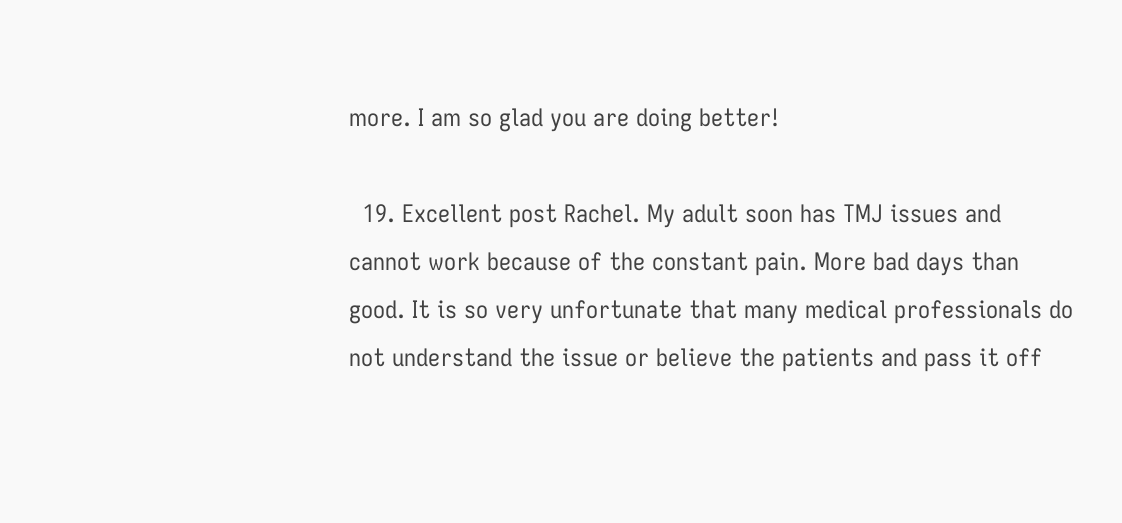more. I am so glad you are doing better!

  19. Excellent post Rachel. My adult soon has TMJ issues and cannot work because of the constant pain. More bad days than good. It is so very unfortunate that many medical professionals do not understand the issue or believe the patients and pass it off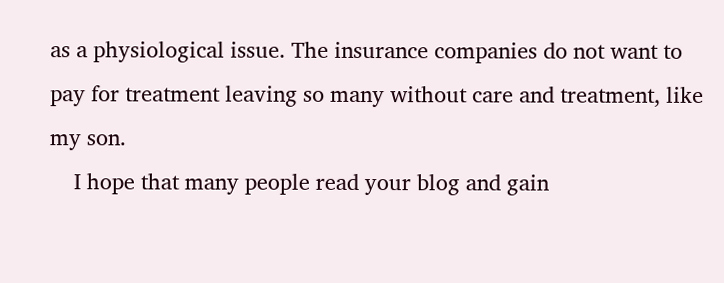as a physiological issue. The insurance companies do not want to pay for treatment leaving so many without care and treatment, like my son.
    I hope that many people read your blog and gain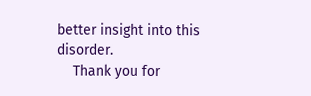better insight into this disorder.
    Thank you for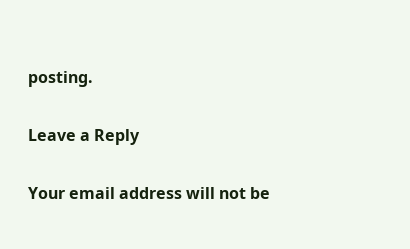posting.

Leave a Reply

Your email address will not be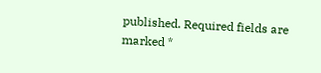published. Required fields are marked *